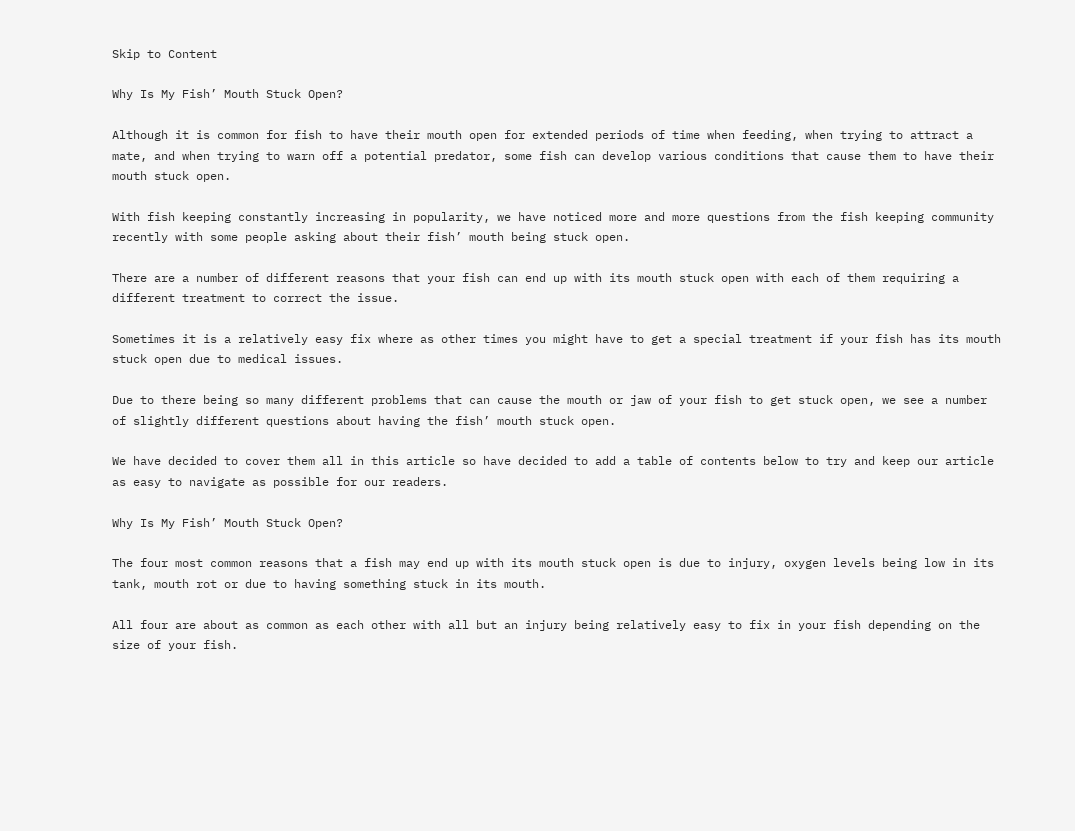Skip to Content

Why Is My Fish’ Mouth Stuck Open?

Although it is common for fish to have their mouth open for extended periods of time when feeding, when trying to attract a mate, and when trying to warn off a potential predator, some fish can develop various conditions that cause them to have their mouth stuck open.

With fish keeping constantly increasing in popularity, we have noticed more and more questions from the fish keeping community recently with some people asking about their fish’ mouth being stuck open.

There are a number of different reasons that your fish can end up with its mouth stuck open with each of them requiring a different treatment to correct the issue.

Sometimes it is a relatively easy fix where as other times you might have to get a special treatment if your fish has its mouth stuck open due to medical issues.

Due to there being so many different problems that can cause the mouth or jaw of your fish to get stuck open, we see a number of slightly different questions about having the fish’ mouth stuck open.

We have decided to cover them all in this article so have decided to add a table of contents below to try and keep our article as easy to navigate as possible for our readers.

Why Is My Fish’ Mouth Stuck Open?

The four most common reasons that a fish may end up with its mouth stuck open is due to injury, oxygen levels being low in its tank, mouth rot or due to having something stuck in its mouth.

All four are about as common as each other with all but an injury being relatively easy to fix in your fish depending on the size of your fish.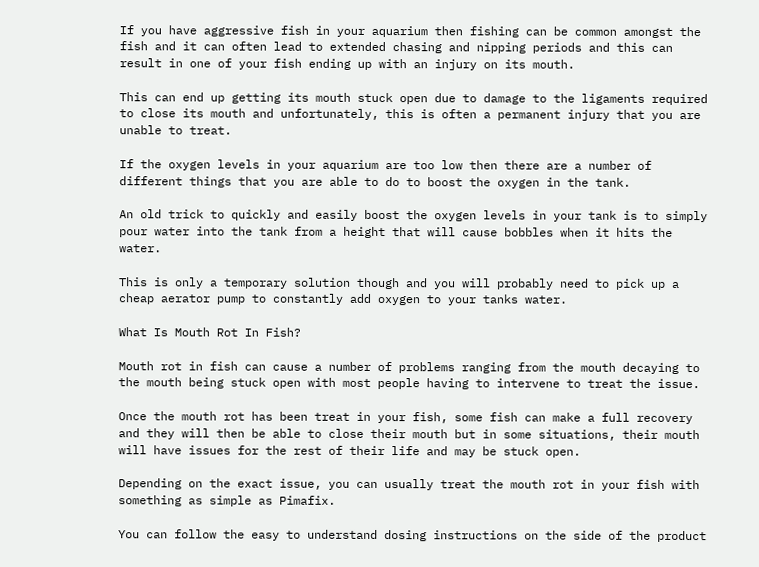If you have aggressive fish in your aquarium then fishing can be common amongst the fish and it can often lead to extended chasing and nipping periods and this can result in one of your fish ending up with an injury on its mouth.

This can end up getting its mouth stuck open due to damage to the ligaments required to close its mouth and unfortunately, this is often a permanent injury that you are unable to treat.

If the oxygen levels in your aquarium are too low then there are a number of different things that you are able to do to boost the oxygen in the tank.

An old trick to quickly and easily boost the oxygen levels in your tank is to simply pour water into the tank from a height that will cause bobbles when it hits the water.

This is only a temporary solution though and you will probably need to pick up a cheap aerator pump to constantly add oxygen to your tanks water.

What Is Mouth Rot In Fish?

Mouth rot in fish can cause a number of problems ranging from the mouth decaying to the mouth being stuck open with most people having to intervene to treat the issue.

Once the mouth rot has been treat in your fish, some fish can make a full recovery and they will then be able to close their mouth but in some situations, their mouth will have issues for the rest of their life and may be stuck open.

Depending on the exact issue, you can usually treat the mouth rot in your fish with something as simple as Pimafix.

You can follow the easy to understand dosing instructions on the side of the product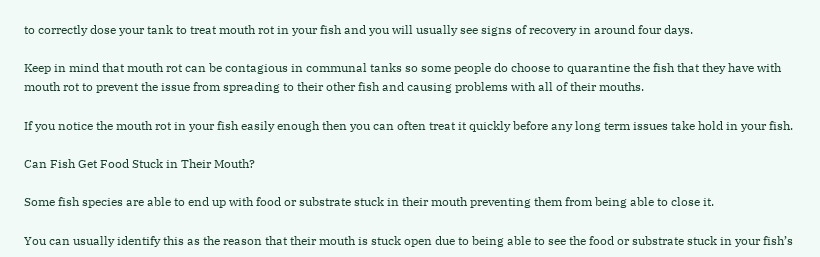to correctly dose your tank to treat mouth rot in your fish and you will usually see signs of recovery in around four days.

Keep in mind that mouth rot can be contagious in communal tanks so some people do choose to quarantine the fish that they have with mouth rot to prevent the issue from spreading to their other fish and causing problems with all of their mouths.

If you notice the mouth rot in your fish easily enough then you can often treat it quickly before any long term issues take hold in your fish.

Can Fish Get Food Stuck in Their Mouth?

Some fish species are able to end up with food or substrate stuck in their mouth preventing them from being able to close it.

You can usually identify this as the reason that their mouth is stuck open due to being able to see the food or substrate stuck in your fish’s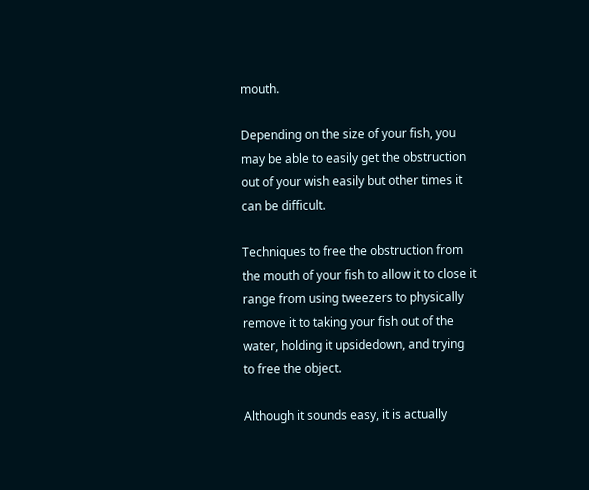mouth.

Depending on the size of your fish, you may be able to easily get the obstruction out of your wish easily but other times it can be difficult.

Techniques to free the obstruction from the mouth of your fish to allow it to close it range from using tweezers to physically remove it to taking your fish out of the water, holding it upsidedown, and trying to free the object.

Although it sounds easy, it is actually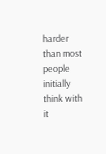harder than most people initially think with it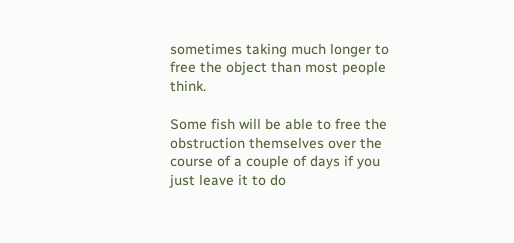sometimes taking much longer to free the object than most people think.

Some fish will be able to free the obstruction themselves over the course of a couple of days if you just leave it to do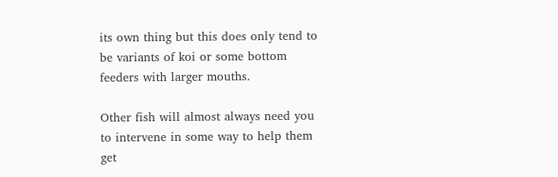its own thing but this does only tend to be variants of koi or some bottom feeders with larger mouths.

Other fish will almost always need you to intervene in some way to help them get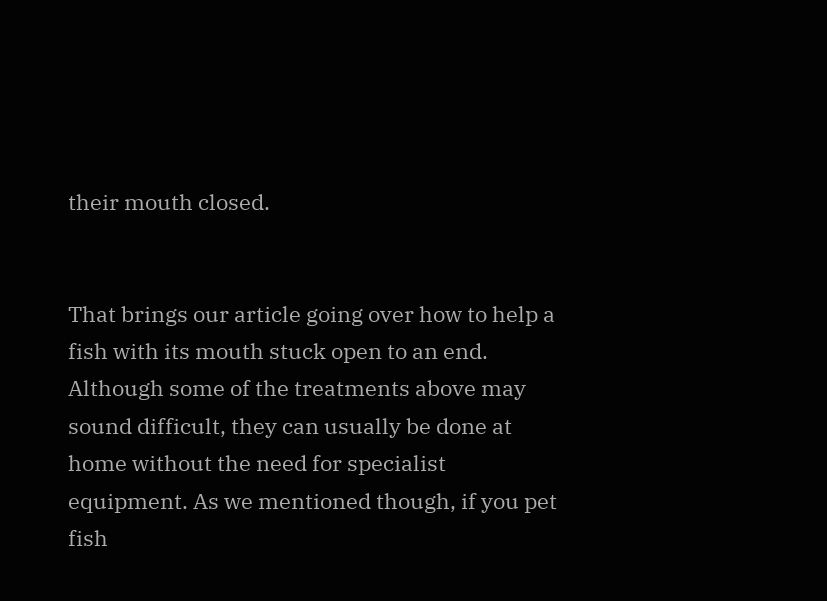their mouth closed.


That brings our article going over how to help a fish with its mouth stuck open to an end. Although some of the treatments above may sound difficult, they can usually be done at home without the need for specialist equipment. As we mentioned though, if you pet fish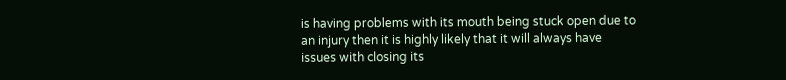is having problems with its mouth being stuck open due to an injury then it is highly likely that it will always have issues with closing its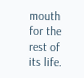mouth for the rest of its life.